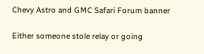Chevy Astro and GMC Safari Forum banner

Either someone stole relay or going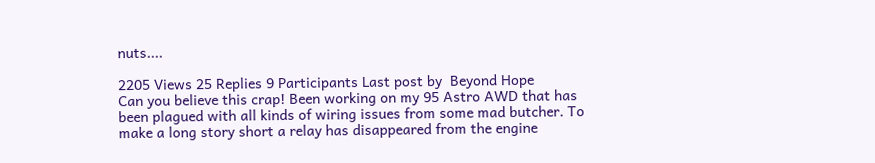nuts....

2205 Views 25 Replies 9 Participants Last post by  Beyond Hope
Can you believe this crap! Been working on my 95 Astro AWD that has been plagued with all kinds of wiring issues from some mad butcher. To make a long story short a relay has disappeared from the engine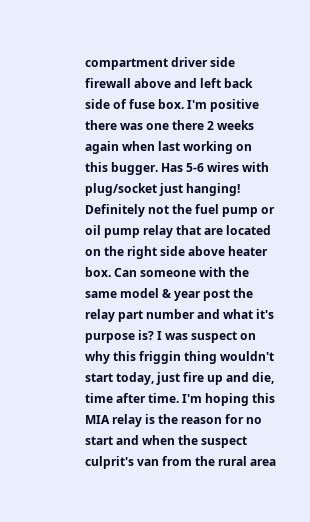compartment driver side firewall above and left back side of fuse box. I'm positive there was one there 2 weeks again when last working on this bugger. Has 5-6 wires with plug/socket just hanging! Definitely not the fuel pump or oil pump relay that are located on the right side above heater box. Can someone with the same model & year post the relay part number and what it's purpose is? I was suspect on why this friggin thing wouldn't start today, just fire up and die, time after time. I'm hoping this MIA relay is the reason for no start and when the suspect culprit's van from the rural area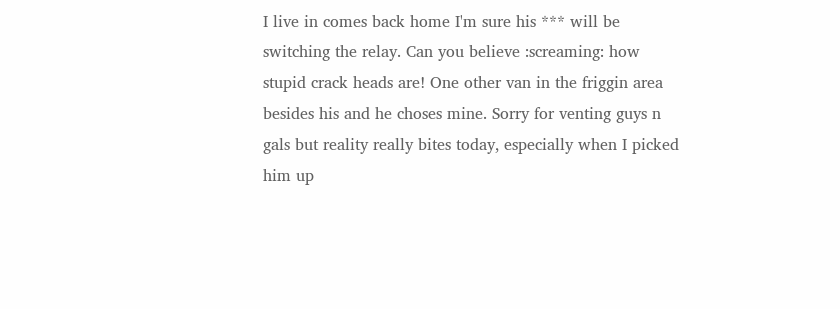I live in comes back home I'm sure his *** will be switching the relay. Can you believe :screaming: how stupid crack heads are! One other van in the friggin area besides his and he choses mine. Sorry for venting guys n gals but reality really bites today, especially when I picked him up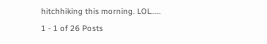hitchhiking this morning. LOL.....
1 - 1 of 26 Posts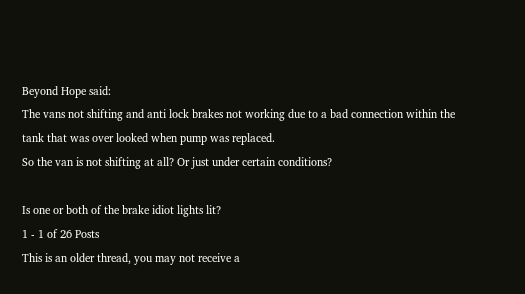Beyond Hope said:
The vans not shifting and anti lock brakes not working due to a bad connection within the tank that was over looked when pump was replaced.
So the van is not shifting at all? Or just under certain conditions?

Is one or both of the brake idiot lights lit?
1 - 1 of 26 Posts
This is an older thread, you may not receive a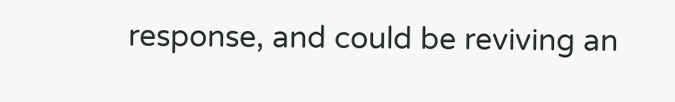response, and could be reviving an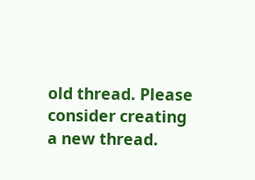old thread. Please consider creating a new thread.